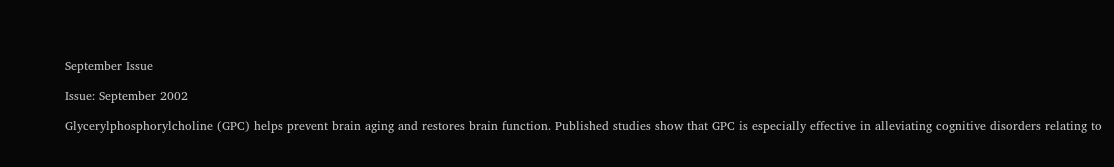September Issue

Issue: September 2002

Glycerylphosphorylcholine (GPC) helps prevent brain aging and restores brain function. Published studies show that GPC is especially effective in alleviating cognitive disorders relating to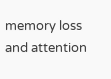memory loss and attention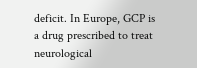deficit. In Europe, GCP is a drug prescribed to treat neurological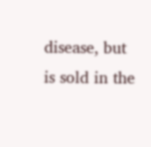disease, but is sold in the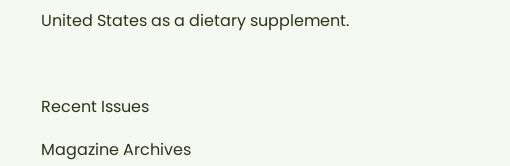United States as a dietary supplement.



Recent Issues

Magazine Archives